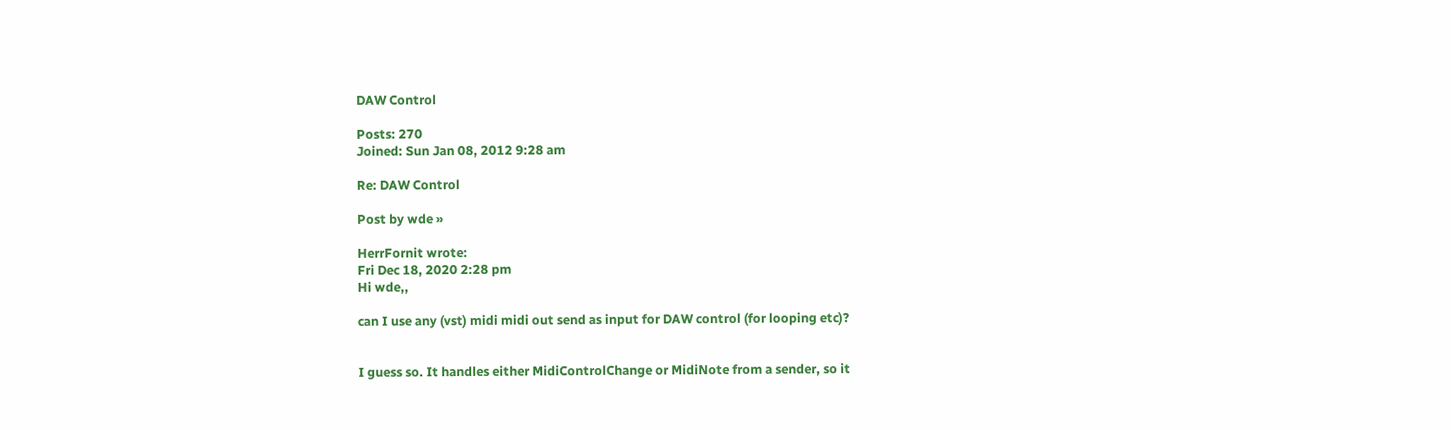DAW Control

Posts: 270
Joined: Sun Jan 08, 2012 9:28 am

Re: DAW Control

Post by wde »

HerrFornit wrote:
Fri Dec 18, 2020 2:28 pm
Hi wde,,

can I use any (vst) midi midi out send as input for DAW control (for looping etc)?


I guess so. It handles either MidiControlChange or MidiNote from a sender, so it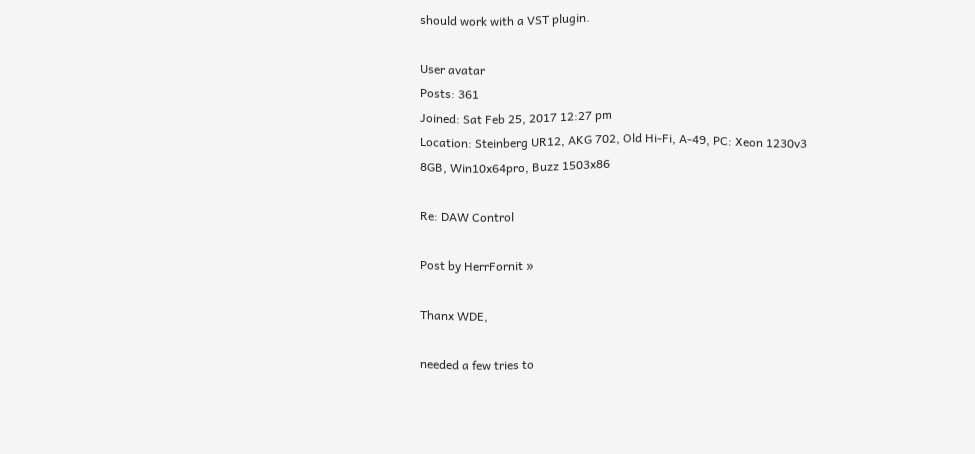should work with a VST plugin.

User avatar
Posts: 361
Joined: Sat Feb 25, 2017 12:27 pm
Location: Steinberg UR12, AKG 702, Old Hi-Fi, A-49, PC: Xeon 1230v3 8GB, Win10x64pro, Buzz 1503x86

Re: DAW Control

Post by HerrFornit »

Thanx WDE,

needed a few tries to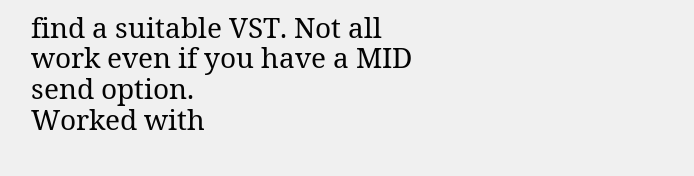find a suitable VST. Not all work even if you have a MID send option.
Worked with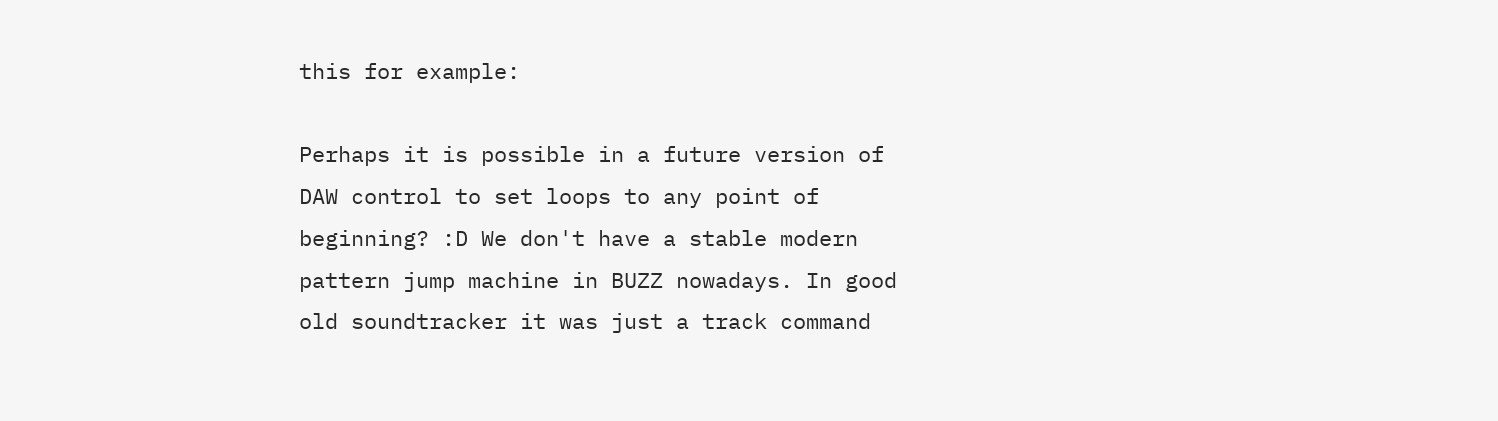this for example:

Perhaps it is possible in a future version of DAW control to set loops to any point of beginning? :D We don't have a stable modern pattern jump machine in BUZZ nowadays. In good old soundtracker it was just a track command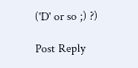('D' or so ;) ?)

Post Reply